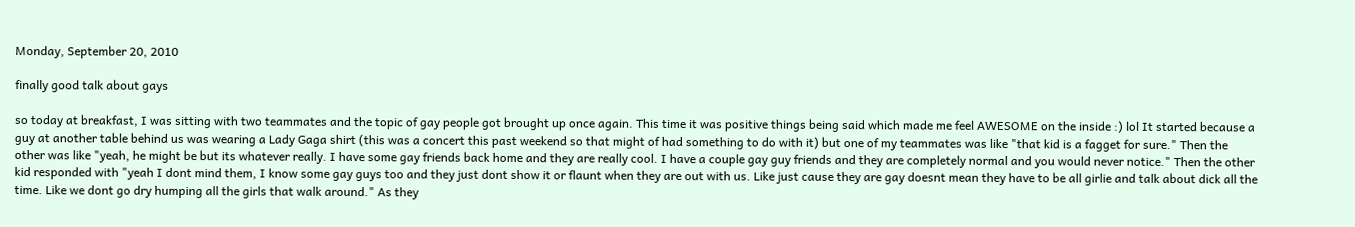Monday, September 20, 2010

finally good talk about gays

so today at breakfast, I was sitting with two teammates and the topic of gay people got brought up once again. This time it was positive things being said which made me feel AWESOME on the inside :) lol It started because a guy at another table behind us was wearing a Lady Gaga shirt (this was a concert this past weekend so that might of had something to do with it) but one of my teammates was like "that kid is a fagget for sure." Then the other was like "yeah, he might be but its whatever really. I have some gay friends back home and they are really cool. I have a couple gay guy friends and they are completely normal and you would never notice." Then the other kid responded with "yeah I dont mind them, I know some gay guys too and they just dont show it or flaunt when they are out with us. Like just cause they are gay doesnt mean they have to be all girlie and talk about dick all the time. Like we dont go dry humping all the girls that walk around." As they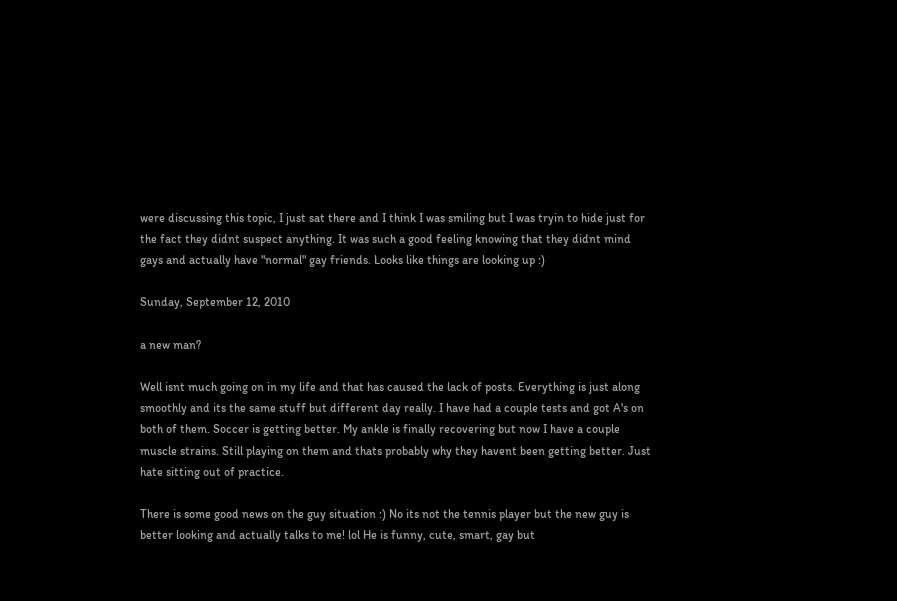were discussing this topic, I just sat there and I think I was smiling but I was tryin to hide just for the fact they didnt suspect anything. It was such a good feeling knowing that they didnt mind gays and actually have "normal" gay friends. Looks like things are looking up :)

Sunday, September 12, 2010

a new man?

Well isnt much going on in my life and that has caused the lack of posts. Everything is just along smoothly and its the same stuff but different day really. I have had a couple tests and got A's on both of them. Soccer is getting better. My ankle is finally recovering but now I have a couple muscle strains. Still playing on them and thats probably why they havent been getting better. Just hate sitting out of practice.

There is some good news on the guy situation :) No its not the tennis player but the new guy is better looking and actually talks to me! lol He is funny, cute, smart, gay but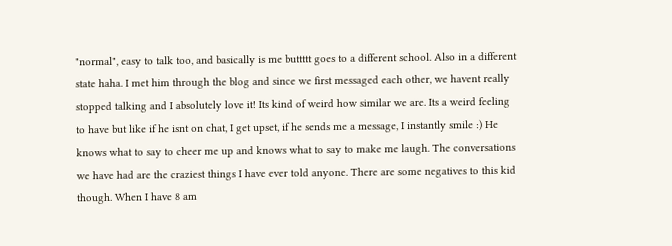"normal", easy to talk too, and basically is me buttttt goes to a different school. Also in a different state haha. I met him through the blog and since we first messaged each other, we havent really stopped talking and I absolutely love it! Its kind of weird how similar we are. Its a weird feeling to have but like if he isnt on chat, I get upset, if he sends me a message, I instantly smile :) He knows what to say to cheer me up and knows what to say to make me laugh. The conversations we have had are the craziest things I have ever told anyone. There are some negatives to this kid though. When I have 8 am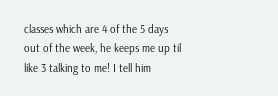classes which are 4 of the 5 days out of the week, he keeps me up til like 3 talking to me! I tell him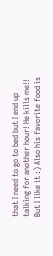that I need to go to bed but I end up talking for another hour! He kills me!! But I like it :) Also his favorite food is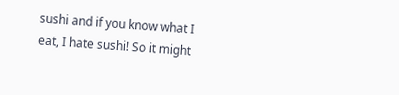sushi and if you know what I eat, I hate sushi! So it might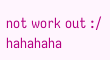not work out :/ hahahaha